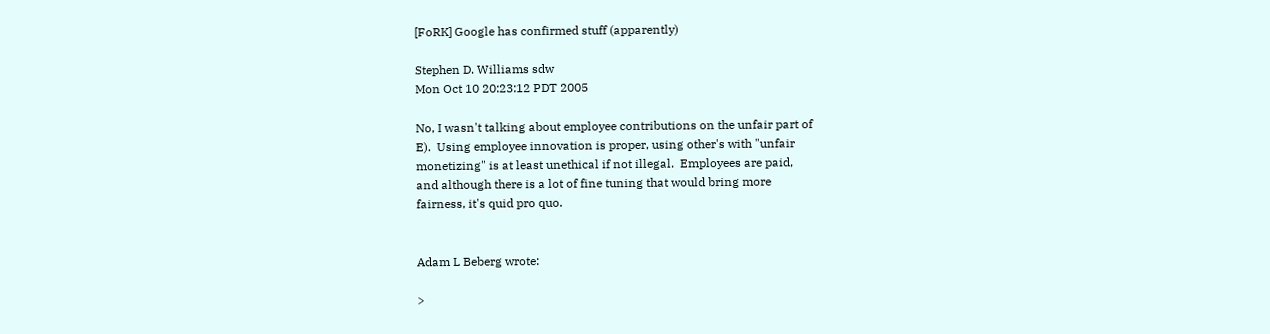[FoRK] Google has confirmed stuff (apparently)

Stephen D. Williams sdw
Mon Oct 10 20:23:12 PDT 2005

No, I wasn't talking about employee contributions on the unfair part of
E).  Using employee innovation is proper, using other's with "unfair
monetizing" is at least unethical if not illegal.  Employees are paid,
and although there is a lot of fine tuning that would bring more
fairness, it's quid pro quo.


Adam L Beberg wrote:

>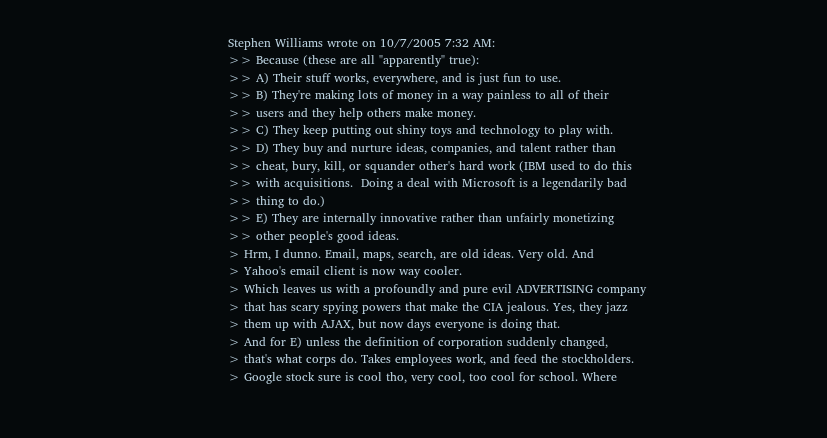Stephen Williams wrote on 10/7/2005 7:32 AM:
>> Because (these are all "apparently" true):
>> A) Their stuff works, everywhere, and is just fun to use.
>> B) They're making lots of money in a way painless to all of their
>> users and they help others make money.
>> C) They keep putting out shiny toys and technology to play with.
>> D) They buy and nurture ideas, companies, and talent rather than
>> cheat, bury, kill, or squander other's hard work (IBM used to do this
>> with acquisitions.  Doing a deal with Microsoft is a legendarily bad
>> thing to do.)
>> E) They are internally innovative rather than unfairly monetizing
>> other people's good ideas.
> Hrm, I dunno. Email, maps, search, are old ideas. Very old. And
> Yahoo's email client is now way cooler.
> Which leaves us with a profoundly and pure evil ADVERTISING company
> that has scary spying powers that make the CIA jealous. Yes, they jazz
> them up with AJAX, but now days everyone is doing that.
> And for E) unless the definition of corporation suddenly changed,
> that's what corps do. Takes employees work, and feed the stockholders.
> Google stock sure is cool tho, very cool, too cool for school. Where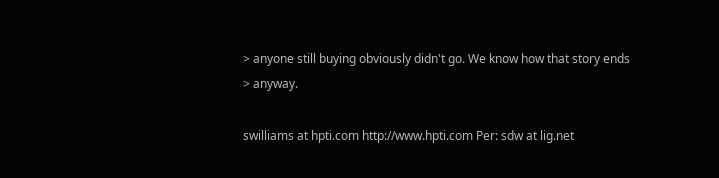> anyone still buying obviously didn't go. We know how that story ends
> anyway.

swilliams at hpti.com http://www.hpti.com Per: sdw at lig.net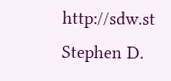http://sdw.st
Stephen D.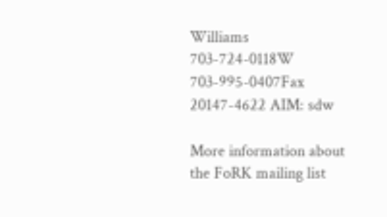Williams 703-724-0118W 703-995-0407Fax 20147-4622 AIM: sdw

More information about the FoRK mailing list